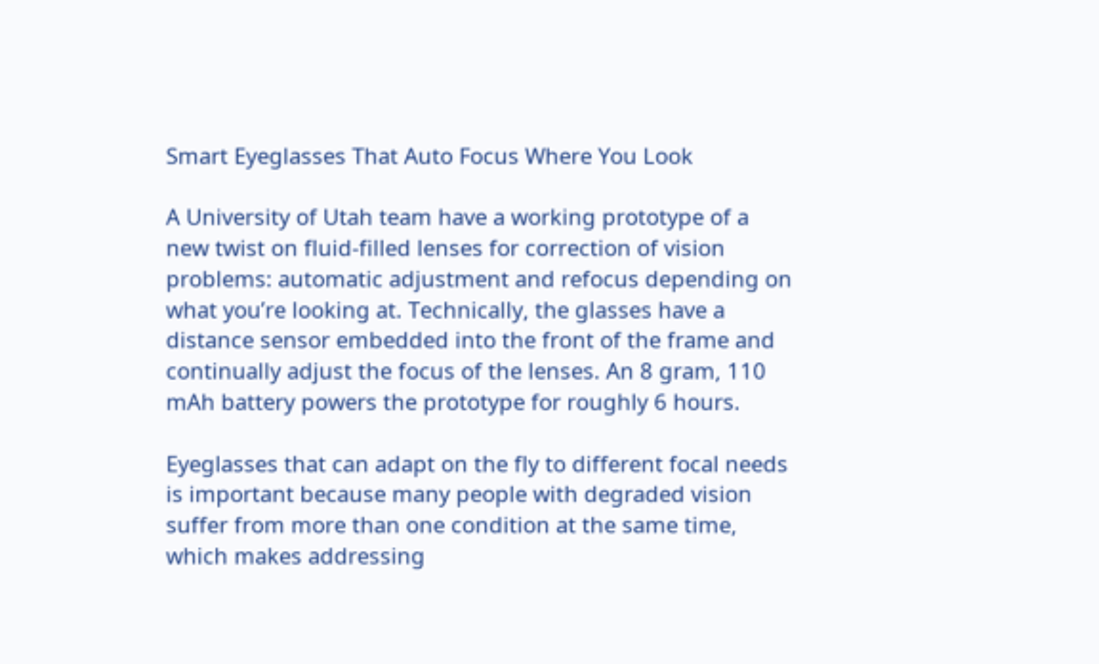Smart Eyeglasses That Auto Focus Where You Look

A University of Utah team have a working prototype of a new twist on fluid-filled lenses for correction of vision problems: automatic adjustment and refocus depending on what you’re looking at. Technically, the glasses have a distance sensor embedded into the front of the frame and continually adjust the focus of the lenses. An 8 gram, 110 mAh battery powers the prototype for roughly 6 hours.

Eyeglasses that can adapt on the fly to different focal needs is important because many people with degraded vision suffer from more than one condition at the same time, which makes addressing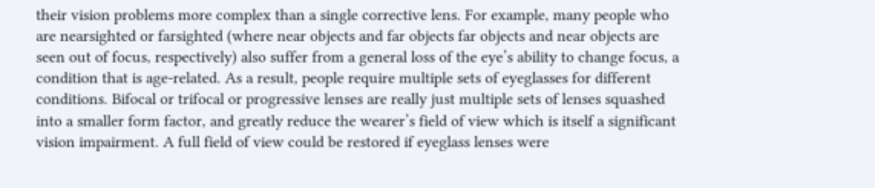their vision problems more complex than a single corrective lens. For example, many people who are nearsighted or farsighted (where near objects and far objects far objects and near objects are seen out of focus, respectively) also suffer from a general loss of the eye’s ability to change focus, a condition that is age-related. As a result, people require multiple sets of eyeglasses for different conditions. Bifocal or trifocal or progressive lenses are really just multiple sets of lenses squashed into a smaller form factor, and greatly reduce the wearer’s field of view which is itself a significant vision impairment. A full field of view could be restored if eyeglass lenses were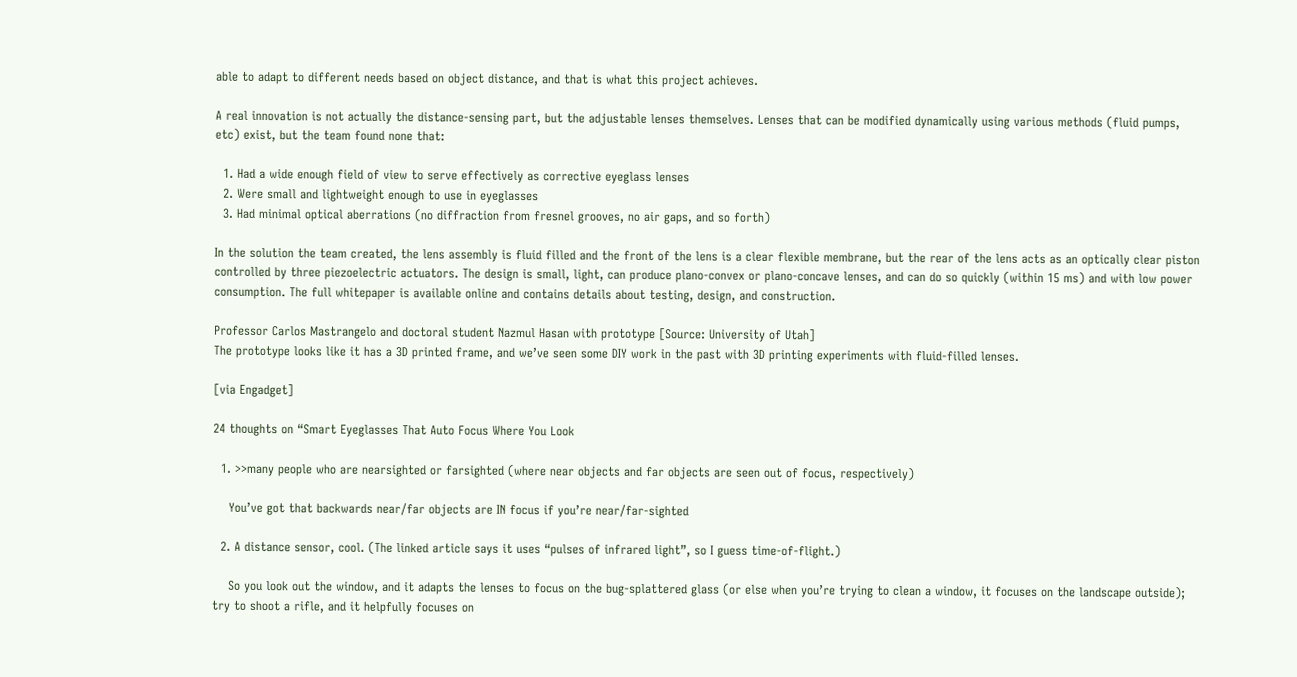able to adapt to different needs based on object distance, and that is what this project achieves.

A real innovation is not actually the distance-sensing part, but the adjustable lenses themselves. Lenses that can be modified dynamically using various methods (fluid pumps, etc) exist, but the team found none that:

  1. Had a wide enough field of view to serve effectively as corrective eyeglass lenses
  2. Were small and lightweight enough to use in eyeglasses
  3. Had minimal optical aberrations (no diffraction from fresnel grooves, no air gaps, and so forth)

In the solution the team created, the lens assembly is fluid filled and the front of the lens is a clear flexible membrane, but the rear of the lens acts as an optically clear piston controlled by three piezoelectric actuators. The design is small, light, can produce plano-convex or plano-concave lenses, and can do so quickly (within 15 ms) and with low power consumption. The full whitepaper is available online and contains details about testing, design, and construction.

Professor Carlos Mastrangelo and doctoral student Nazmul Hasan with prototype [Source: University of Utah]
The prototype looks like it has a 3D printed frame, and we’ve seen some DIY work in the past with 3D printing experiments with fluid-filled lenses.

[via Engadget]

24 thoughts on “Smart Eyeglasses That Auto Focus Where You Look

  1. >>many people who are nearsighted or farsighted (where near objects and far objects are seen out of focus, respectively)

    You’ve got that backwards near/far objects are IN focus if you’re near/far-sighted

  2. A distance sensor, cool. (The linked article says it uses “pulses of infrared light”, so I guess time-of-flight.)

    So you look out the window, and it adapts the lenses to focus on the bug-splattered glass (or else when you’re trying to clean a window, it focuses on the landscape outside); try to shoot a rifle, and it helpfully focuses on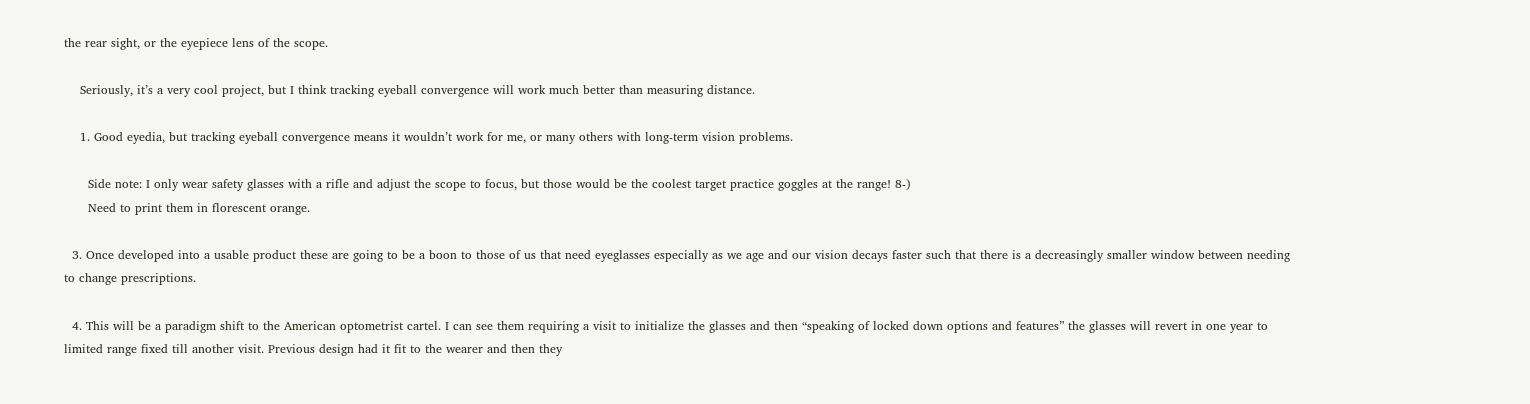the rear sight, or the eyepiece lens of the scope.

    Seriously, it’s a very cool project, but I think tracking eyeball convergence will work much better than measuring distance.

    1. Good eyedia, but tracking eyeball convergence means it wouldn’t work for me, or many others with long-term vision problems.

      Side note: I only wear safety glasses with a rifle and adjust the scope to focus, but those would be the coolest target practice goggles at the range! 8-)
      Need to print them in florescent orange.

  3. Once developed into a usable product these are going to be a boon to those of us that need eyeglasses especially as we age and our vision decays faster such that there is a decreasingly smaller window between needing to change prescriptions.

  4. This will be a paradigm shift to the American optometrist cartel. I can see them requiring a visit to initialize the glasses and then “speaking of locked down options and features” the glasses will revert in one year to limited range fixed till another visit. Previous design had it fit to the wearer and then they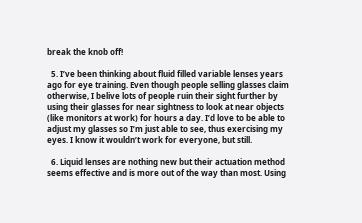break the knob off!

  5. I’ve been thinking about fluid filled variable lenses years ago for eye training. Even though people selling glasses claim otherwise, I belive lots of people ruin their sight further by using their glasses for near sightness to look at near objects (like monitors at work) for hours a day. I’d love to be able to adjust my glasses so I’m just able to see, thus exercising my eyes. I know it wouldn’t work for everyone, but still.

  6. Liquid lenses are nothing new but their actuation method seems effective and is more out of the way than most. Using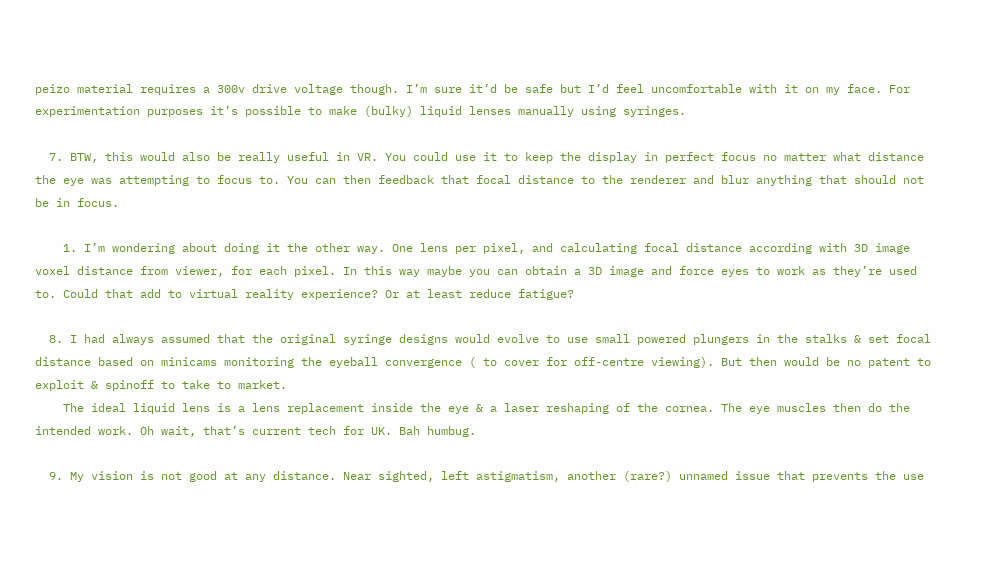peizo material requires a 300v drive voltage though. I’m sure it’d be safe but I’d feel uncomfortable with it on my face. For experimentation purposes it’s possible to make (bulky) liquid lenses manually using syringes.

  7. BTW, this would also be really useful in VR. You could use it to keep the display in perfect focus no matter what distance the eye was attempting to focus to. You can then feedback that focal distance to the renderer and blur anything that should not be in focus.

    1. I’m wondering about doing it the other way. One lens per pixel, and calculating focal distance according with 3D image voxel distance from viewer, for each pixel. In this way maybe you can obtain a 3D image and force eyes to work as they’re used to. Could that add to virtual reality experience? Or at least reduce fatigue?

  8. I had always assumed that the original syringe designs would evolve to use small powered plungers in the stalks & set focal distance based on minicams monitoring the eyeball convergence ( to cover for off-centre viewing). But then would be no patent to exploit & spinoff to take to market.
    The ideal liquid lens is a lens replacement inside the eye & a laser reshaping of the cornea. The eye muscles then do the intended work. Oh wait, that’s current tech for UK. Bah humbug.

  9. My vision is not good at any distance. Near sighted, left astigmatism, another (rare?) unnamed issue that prevents the use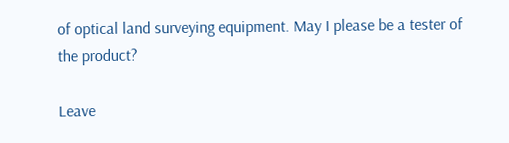of optical land surveying equipment. May I please be a tester of the product?

Leave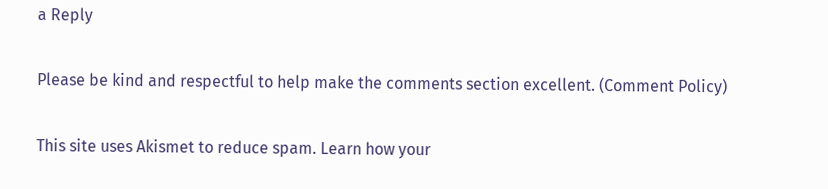a Reply

Please be kind and respectful to help make the comments section excellent. (Comment Policy)

This site uses Akismet to reduce spam. Learn how your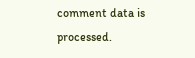comment data is processed.